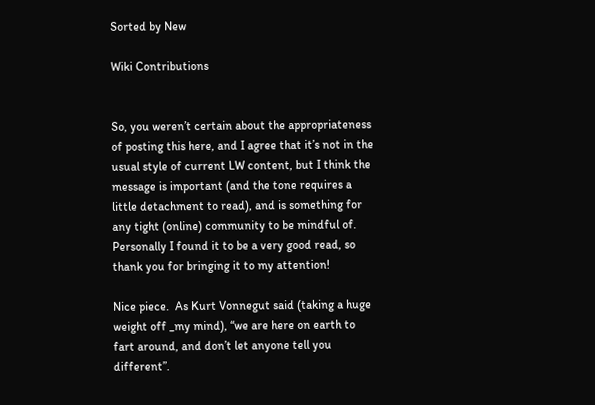Sorted by New

Wiki Contributions


So, you weren’t certain about the appropriateness of posting this here, and I agree that it’s not in the usual style of current LW content, but I think the message is important (and the tone requires a little detachment to read), and is something for any tight (online) community to be mindful of. Personally I found it to be a very good read, so thank you for bringing it to my attention!

Nice piece.  As Kurt Vonnegut said (taking a huge weight off _my mind), “we are here on earth to fart around, and don’t let anyone tell you different”.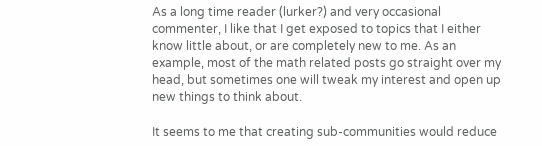As a long time reader (lurker?) and very occasional commenter, I like that I get exposed to topics that I either know little about, or are completely new to me. As an example, most of the math related posts go straight over my head, but sometimes one will tweak my interest and open up new things to think about.

It seems to me that creating sub-communities would reduce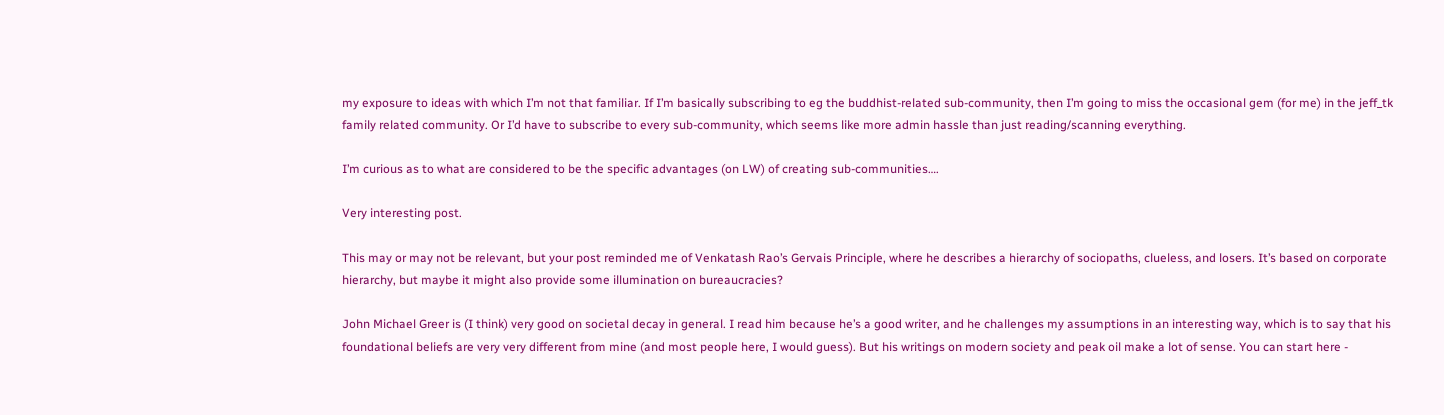my exposure to ideas with which I’m not that familiar. If I’m basically subscribing to eg the buddhist-related sub-community, then I’m going to miss the occasional gem (for me) in the jeff_tk family related community. Or I’d have to subscribe to every sub-community, which seems like more admin hassle than just reading/scanning everything.

I’m curious as to what are considered to be the specific advantages (on LW) of creating sub-communities….

Very interesting post.

This may or may not be relevant, but your post reminded me of Venkatash Rao’s Gervais Principle, where he describes a hierarchy of sociopaths, clueless, and losers. It’s based on corporate hierarchy, but maybe it might also provide some illumination on bureaucracies?

John Michael Greer is (I think) very good on societal decay in general. I read him because he’s a good writer, and he challenges my assumptions in an interesting way, which is to say that his foundational beliefs are very very different from mine (and most people here, I would guess). But his writings on modern society and peak oil make a lot of sense. You can start here -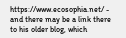https://www.ecosophia.net/ - and there may be a link there to his older blog, which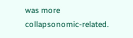was more collapsonomic-related.